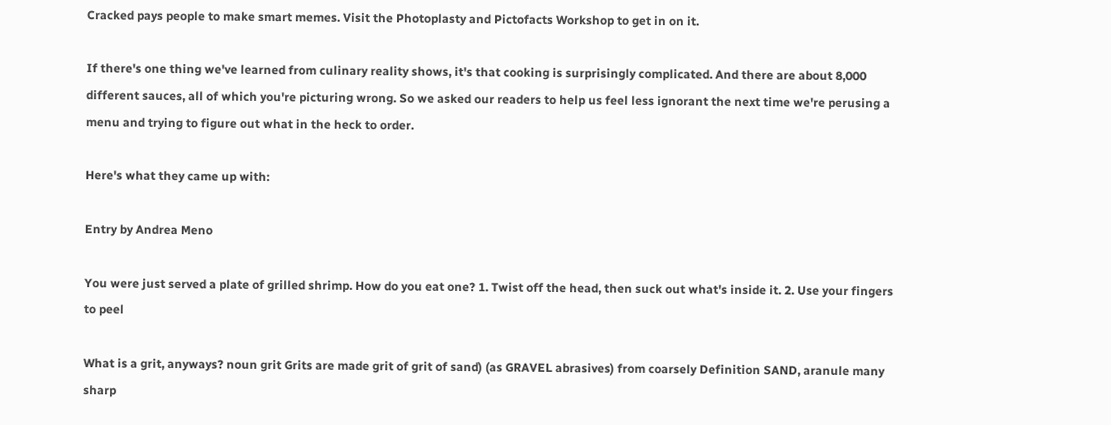Cracked pays people to make smart memes. Visit the Photoplasty and Pictofacts Workshop to get in on it.

If there's one thing we've learned from culinary reality shows, it's that cooking is surprisingly complicated. And there are about 8,000 different sauces, all of which you're picturing wrong. So we asked our readers to help us feel less ignorant the next time we're perusing a menu and trying to figure out what in the heck to order.

Here's what they came up with:

Entry by Andrea Meno

You were just served a plate of grilled shrimp. How do you eat one? 1. Twist off the head, then suck out what's inside it. 2. Use your fingers to peel

What is a grit, anyways? noun grit Grits are made grit of grit of sand) (as GRAVEL abrasives) from coarsely Definition SAND, aranule many sharp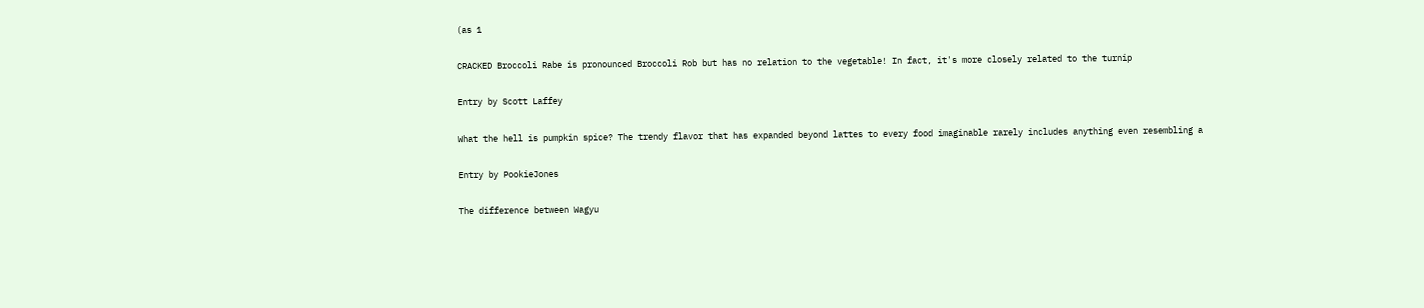(as 1

CRACKED Broccoli Rabe is pronounced Broccoli Rob but has no relation to the vegetable! In fact, it's more closely related to the turnip

Entry by Scott Laffey

What the hell is pumpkin spice? The trendy flavor that has expanded beyond lattes to every food imaginable rarely includes anything even resembling a

Entry by PookieJones

The difference between Wagyu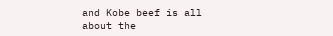and Kobe beef is all about the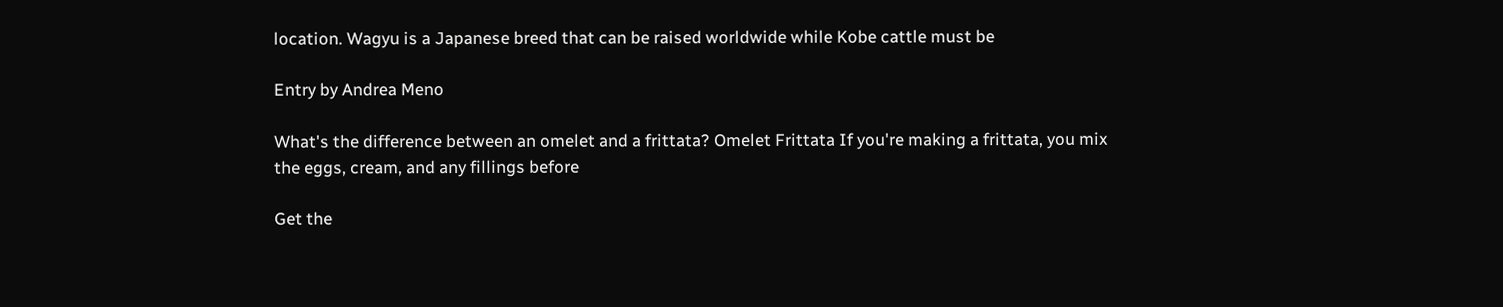location. Wagyu is a Japanese breed that can be raised worldwide while Kobe cattle must be

Entry by Andrea Meno

What's the difference between an omelet and a frittata? Omelet Frittata If you're making a frittata, you mix the eggs, cream, and any fillings before

Get the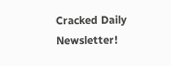Cracked Daily Newsletter!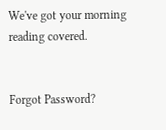We've got your morning reading covered.


Forgot Password?